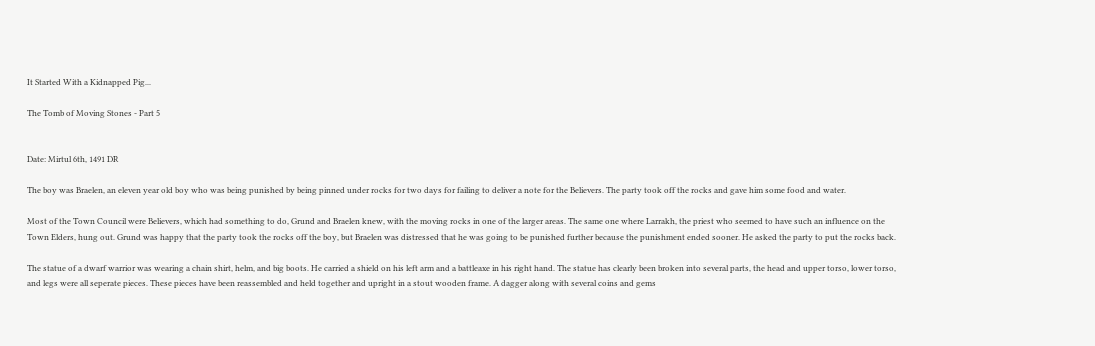It Started With a Kidnapped Pig...

The Tomb of Moving Stones - Part 5


Date: Mirtul 6th, 1491 DR

The boy was Braelen, an eleven year old boy who was being punished by being pinned under rocks for two days for failing to deliver a note for the Believers. The party took off the rocks and gave him some food and water.

Most of the Town Council were Believers, which had something to do, Grund and Braelen knew, with the moving rocks in one of the larger areas. The same one where Larrakh, the priest who seemed to have such an influence on the Town Elders, hung out. Grund was happy that the party took the rocks off the boy, but Braelen was distressed that he was going to be punished further because the punishment ended sooner. He asked the party to put the rocks back.

The statue of a dwarf warrior was wearing a chain shirt, helm, and big boots. He carried a shield on his left arm and a battleaxe in his right hand. The statue has clearly been broken into several parts, the head and upper torso, lower torso, and legs were all seperate pieces. These pieces have been reassembled and held together and upright in a stout wooden frame. A dagger along with several coins and gems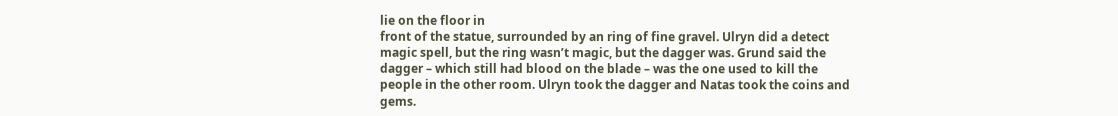lie on the floor in
front of the statue, surrounded by an ring of fine gravel. Ulryn did a detect magic spell, but the ring wasn’t magic, but the dagger was. Grund said the dagger – which still had blood on the blade – was the one used to kill the people in the other room. Ulryn took the dagger and Natas took the coins and gems.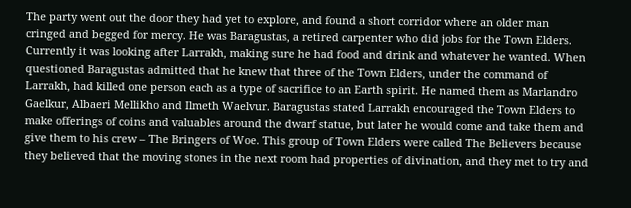The party went out the door they had yet to explore, and found a short corridor where an older man cringed and begged for mercy. He was Baragustas, a retired carpenter who did jobs for the Town Elders. Currently it was looking after Larrakh, making sure he had food and drink and whatever he wanted. When questioned Baragustas admitted that he knew that three of the Town Elders, under the command of Larrakh, had killed one person each as a type of sacrifice to an Earth spirit. He named them as Marlandro Gaelkur, Albaeri Mellikho and Ilmeth Waelvur. Baragustas stated Larrakh encouraged the Town Elders to make offerings of coins and valuables around the dwarf statue, but later he would come and take them and give them to his crew – The Bringers of Woe. This group of Town Elders were called The Believers because they believed that the moving stones in the next room had properties of divination, and they met to try and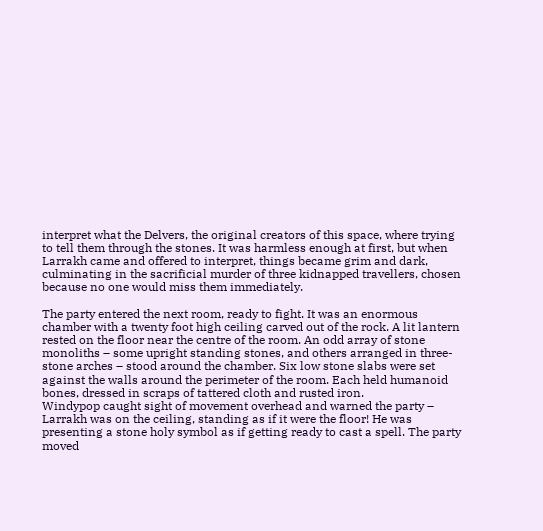interpret what the Delvers, the original creators of this space, where trying to tell them through the stones. It was harmless enough at first, but when Larrakh came and offered to interpret, things became grim and dark, culminating in the sacrificial murder of three kidnapped travellers, chosen because no one would miss them immediately.

The party entered the next room, ready to fight. It was an enormous chamber with a twenty foot high ceiling carved out of the rock. A lit lantern rested on the floor near the centre of the room. An odd array of stone monoliths – some upright standing stones, and others arranged in three-stone arches – stood around the chamber. Six low stone slabs were set against the walls around the perimeter of the room. Each held humanoid bones, dressed in scraps of tattered cloth and rusted iron.
Windypop caught sight of movement overhead and warned the party – Larrakh was on the ceiling, standing as if it were the floor! He was presenting a stone holy symbol as if getting ready to cast a spell. The party moved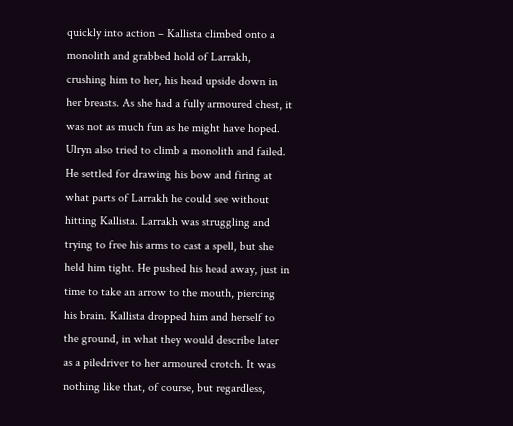quickly into action – Kallista climbed onto a monolith and grabbed hold of Larrakh, crushing him to her, his head upside down in her breasts. As she had a fully armoured chest, it was not as much fun as he might have hoped. Ulryn also tried to climb a monolith and failed. He settled for drawing his bow and firing at what parts of Larrakh he could see without hitting Kallista. Larrakh was struggling and trying to free his arms to cast a spell, but she held him tight. He pushed his head away, just in time to take an arrow to the mouth, piercing his brain. Kallista dropped him and herself to the ground, in what they would describe later as a piledriver to her armoured crotch. It was nothing like that, of course, but regardless,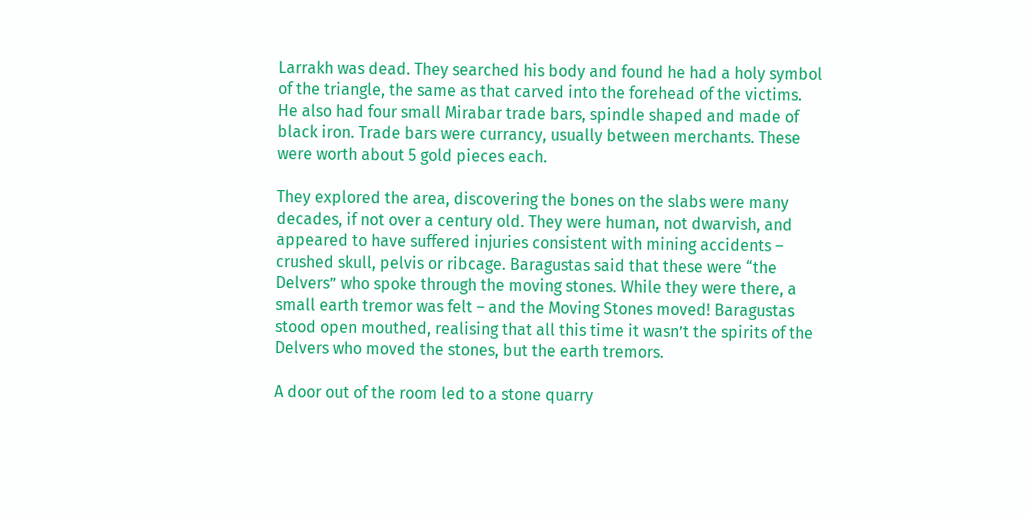Larrakh was dead. They searched his body and found he had a holy symbol of the triangle, the same as that carved into the forehead of the victims. He also had four small Mirabar trade bars, spindle shaped and made of black iron. Trade bars were currancy, usually between merchants. These were worth about 5 gold pieces each.

They explored the area, discovering the bones on the slabs were many decades, if not over a century old. They were human, not dwarvish, and appeared to have suffered injuries consistent with mining accidents – crushed skull, pelvis or ribcage. Baragustas said that these were “the Delvers” who spoke through the moving stones. While they were there, a small earth tremor was felt – and the Moving Stones moved! Baragustas stood open mouthed, realising that all this time it wasn’t the spirits of the Delvers who moved the stones, but the earth tremors.

A door out of the room led to a stone quarry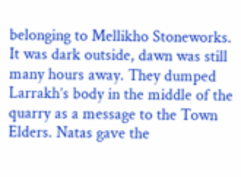belonging to Mellikho Stoneworks. It was dark outside, dawn was still many hours away. They dumped Larrakh’s body in the middle of the quarry as a message to the Town Elders. Natas gave the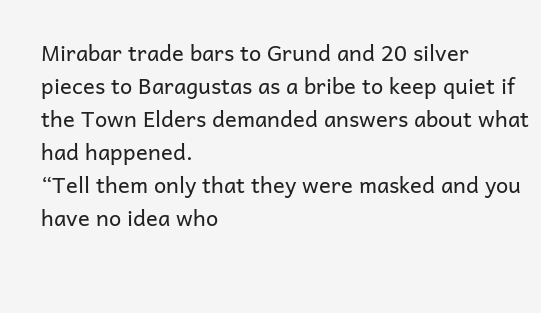Mirabar trade bars to Grund and 20 silver pieces to Baragustas as a bribe to keep quiet if the Town Elders demanded answers about what had happened.
“Tell them only that they were masked and you have no idea who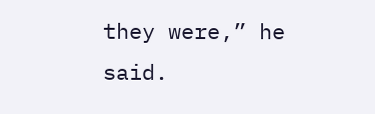they were,” he said.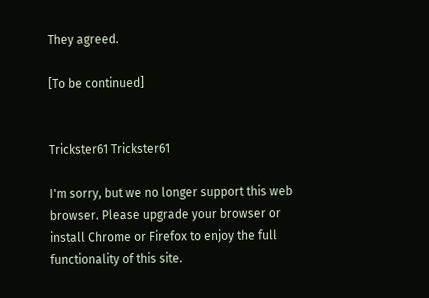They agreed.

[To be continued]


Trickster61 Trickster61

I'm sorry, but we no longer support this web browser. Please upgrade your browser or install Chrome or Firefox to enjoy the full functionality of this site.